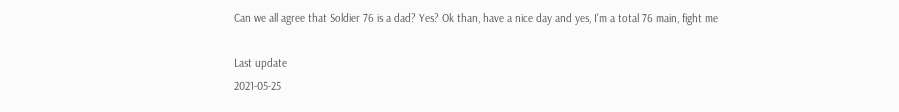Can we all agree that Soldier 76 is a dad? Yes? Ok than, have a nice day and yes, I'm a total 76 main, fight me

Last update
2021-05-25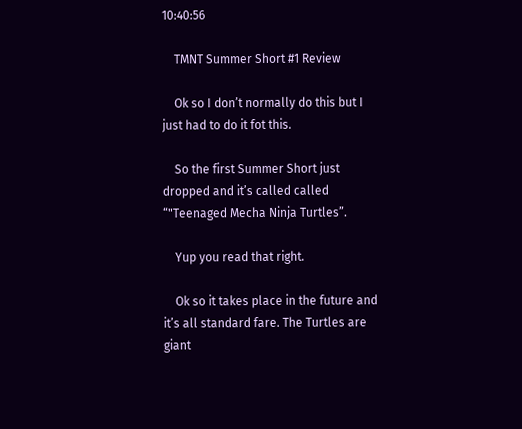10:40:56

    TMNT Summer Short #1 Review

    Ok so I don’t normally do this but I just had to do it fot this.

    So the first Summer Short just dropped and it’s called called “"Teenaged Mecha Ninja Turtles”.

    Yup you read that right.

    Ok so it takes place in the future and it’s all standard fare. The Turtles are giant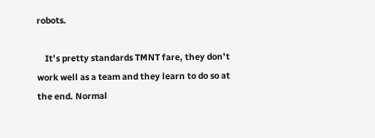robots.

    It’s pretty standards TMNT fare, they don’t work well as a team and they learn to do so at the end. Normal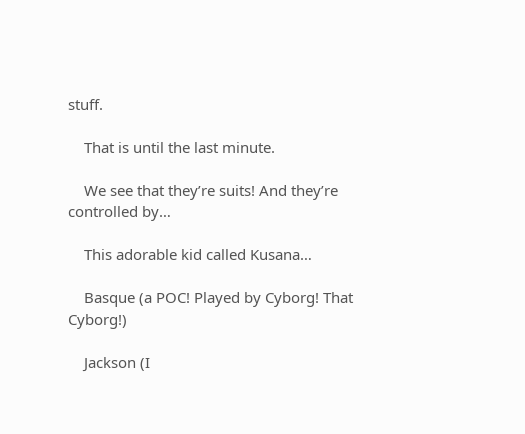stuff.

    That is until the last minute.

    We see that they’re suits! And they’re controlled by…

    This adorable kid called Kusana…

    Basque (a POC! Played by Cyborg! That Cyborg!)

    Jackson (I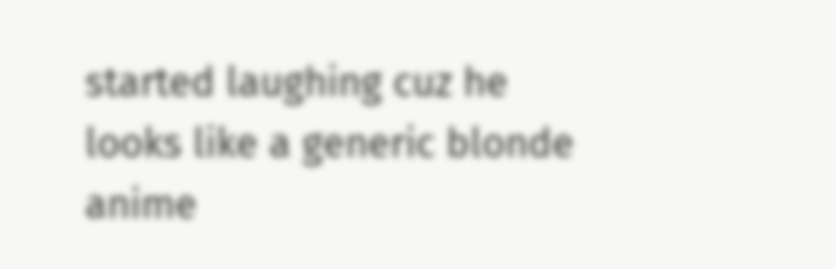started laughing cuz he looks like a generic blonde anime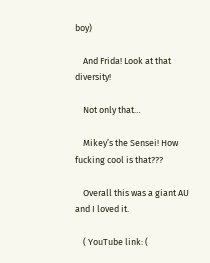boy)

    And Frida! Look at that diversity!

    Not only that…

    Mikey’s the Sensei! How fucking cool is that???

    Overall this was a giant AU and I loved it.

    ( YouTube link: (